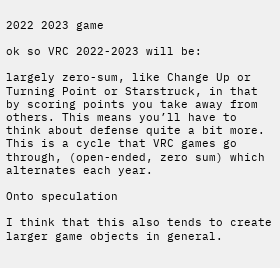2022 2023 game

ok so VRC 2022-2023 will be:

largely zero-sum, like Change Up or Turning Point or Starstruck, in that by scoring points you take away from others. This means you’ll have to think about defense quite a bit more. This is a cycle that VRC games go through, (open-ended, zero sum) which alternates each year.

Onto speculation

I think that this also tends to create larger game objects in general.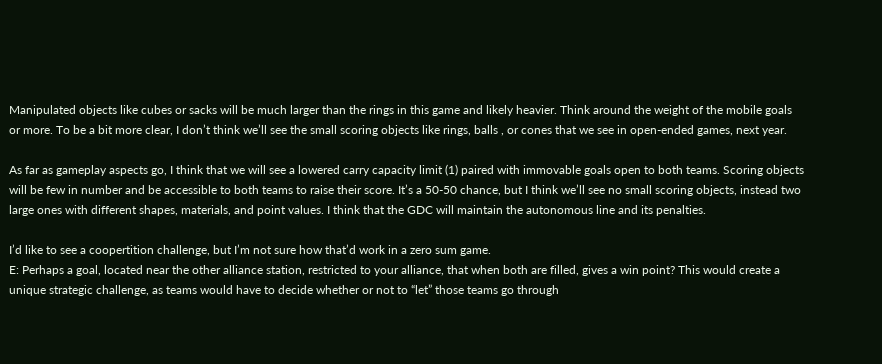Manipulated objects like cubes or sacks will be much larger than the rings in this game and likely heavier. Think around the weight of the mobile goals or more. To be a bit more clear, I don’t think we’ll see the small scoring objects like rings, balls , or cones that we see in open-ended games, next year.

As far as gameplay aspects go, I think that we will see a lowered carry capacity limit (1) paired with immovable goals open to both teams. Scoring objects will be few in number and be accessible to both teams to raise their score. It’s a 50-50 chance, but I think we’ll see no small scoring objects, instead two large ones with different shapes, materials, and point values. I think that the GDC will maintain the autonomous line and its penalties.

I’d like to see a coopertition challenge, but I’m not sure how that’d work in a zero sum game.
E: Perhaps a goal, located near the other alliance station, restricted to your alliance, that when both are filled, gives a win point? This would create a unique strategic challenge, as teams would have to decide whether or not to “let” those teams go through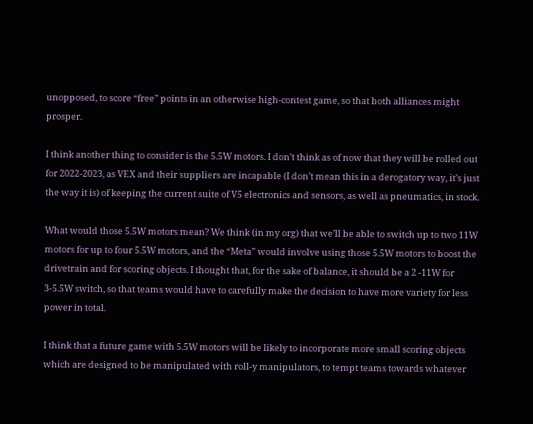unopposed, to score “free” points in an otherwise high-contest game, so that both alliances might prosper.

I think another thing to consider is the 5.5W motors. I don’t think as of now that they will be rolled out for 2022-2023, as VEX and their suppliers are incapable (I don’t mean this in a derogatory way, it’s just the way it is) of keeping the current suite of V5 electronics and sensors, as well as pneumatics, in stock.

What would those 5.5W motors mean? We think (in my org) that we’ll be able to switch up to two 11W motors for up to four 5.5W motors, and the “Meta” would involve using those 5.5W motors to boost the drivetrain and for scoring objects. I thought that, for the sake of balance, it should be a 2 -11W for 3-5.5W switch, so that teams would have to carefully make the decision to have more variety for less power in total.

I think that a future game with 5.5W motors will be likely to incorporate more small scoring objects which are designed to be manipulated with roll-y manipulators, to tempt teams towards whatever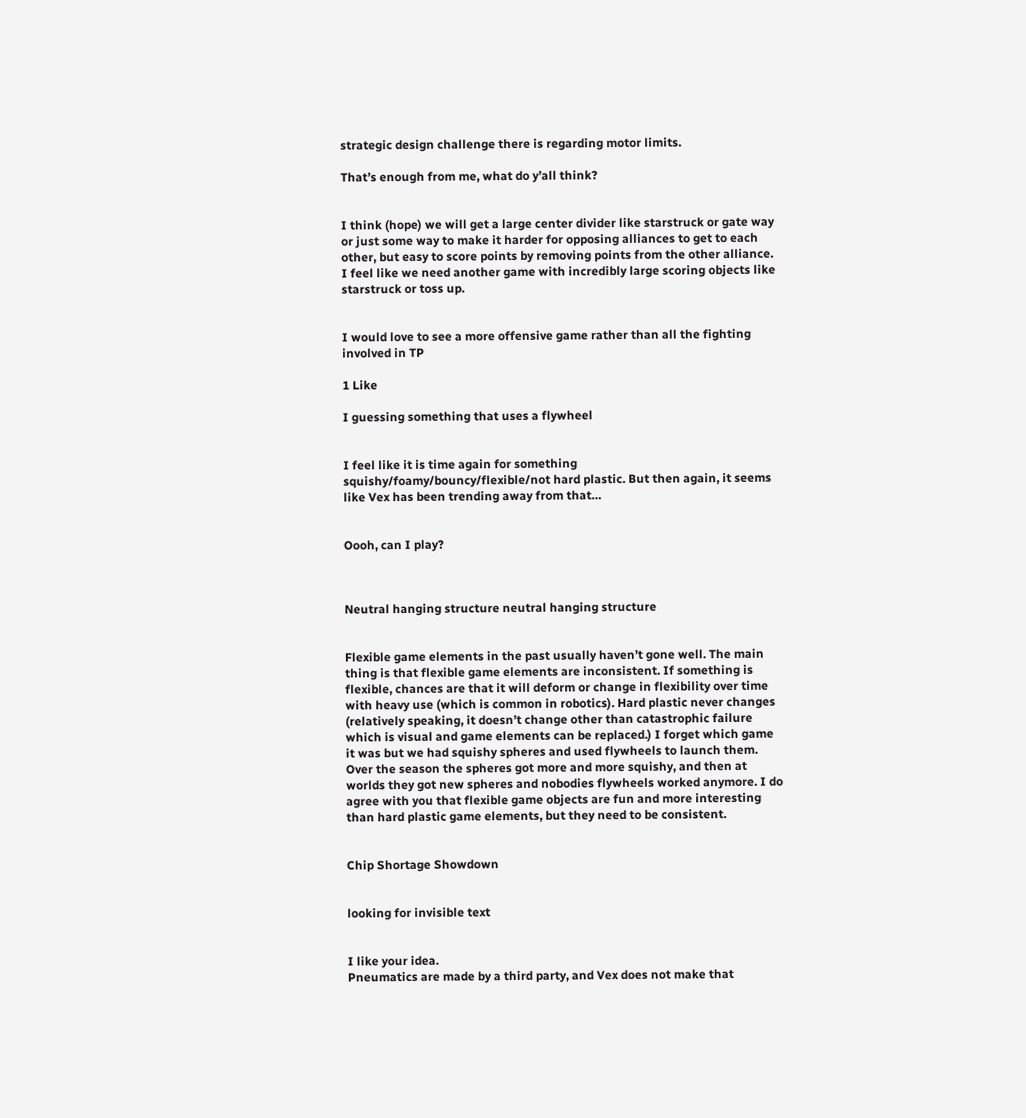strategic design challenge there is regarding motor limits.

That’s enough from me, what do y’all think?


I think (hope) we will get a large center divider like starstruck or gate way or just some way to make it harder for opposing alliances to get to each other, but easy to score points by removing points from the other alliance. I feel like we need another game with incredibly large scoring objects like starstruck or toss up.


I would love to see a more offensive game rather than all the fighting involved in TP

1 Like

I guessing something that uses a flywheel


I feel like it is time again for something squishy/foamy/bouncy/flexible/not hard plastic. But then again, it seems like Vex has been trending away from that…


Oooh, can I play?



Neutral hanging structure neutral hanging structure


Flexible game elements in the past usually haven’t gone well. The main thing is that flexible game elements are inconsistent. If something is flexible, chances are that it will deform or change in flexibility over time with heavy use (which is common in robotics). Hard plastic never changes (relatively speaking, it doesn’t change other than catastrophic failure which is visual and game elements can be replaced.) I forget which game it was but we had squishy spheres and used flywheels to launch them. Over the season the spheres got more and more squishy, and then at worlds they got new spheres and nobodies flywheels worked anymore. I do agree with you that flexible game objects are fun and more interesting than hard plastic game elements, but they need to be consistent.


Chip Shortage Showdown


looking for invisible text


I like your idea.
Pneumatics are made by a third party, and Vex does not make that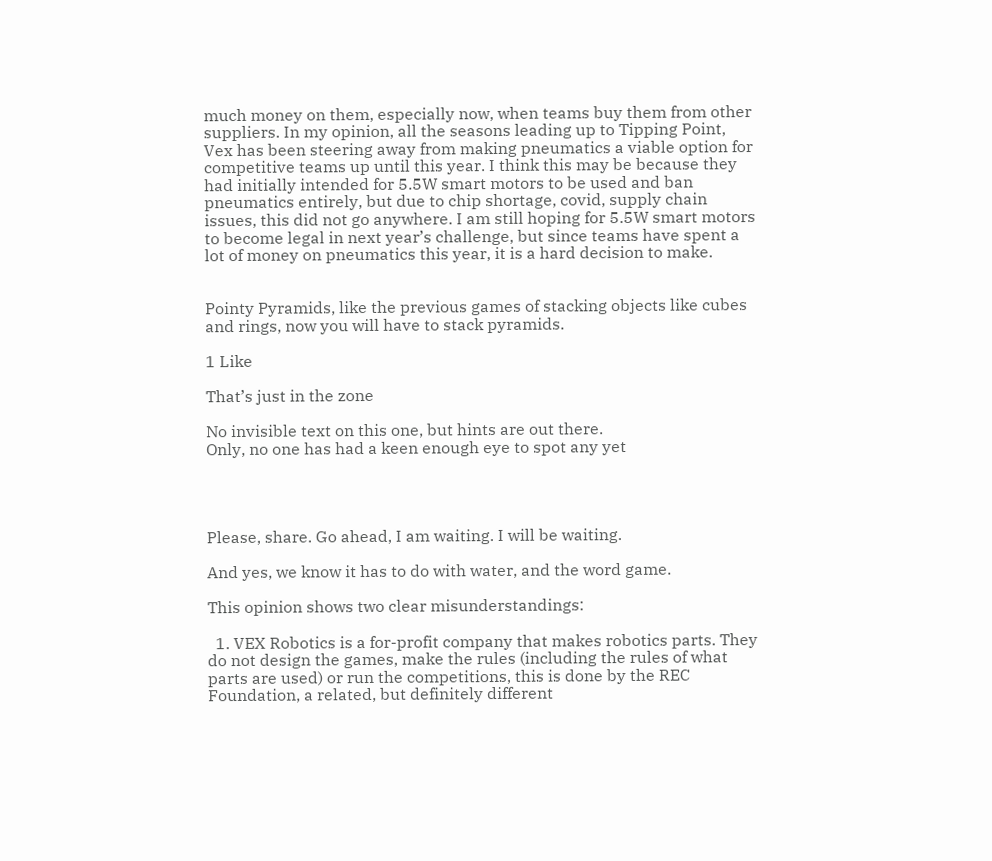much money on them, especially now, when teams buy them from other suppliers. In my opinion, all the seasons leading up to Tipping Point, Vex has been steering away from making pneumatics a viable option for competitive teams up until this year. I think this may be because they had initially intended for 5.5W smart motors to be used and ban pneumatics entirely, but due to chip shortage, covid, supply chain issues, this did not go anywhere. I am still hoping for 5.5W smart motors to become legal in next year’s challenge, but since teams have spent a lot of money on pneumatics this year, it is a hard decision to make.


Pointy Pyramids, like the previous games of stacking objects like cubes and rings, now you will have to stack pyramids.

1 Like

That’s just in the zone

No invisible text on this one, but hints are out there.
Only, no one has had a keen enough eye to spot any yet




Please, share. Go ahead, I am waiting. I will be waiting.

And yes, we know it has to do with water, and the word game.

This opinion shows two clear misunderstandings:

  1. VEX Robotics is a for-profit company that makes robotics parts. They do not design the games, make the rules (including the rules of what parts are used) or run the competitions, this is done by the REC Foundation, a related, but definitely different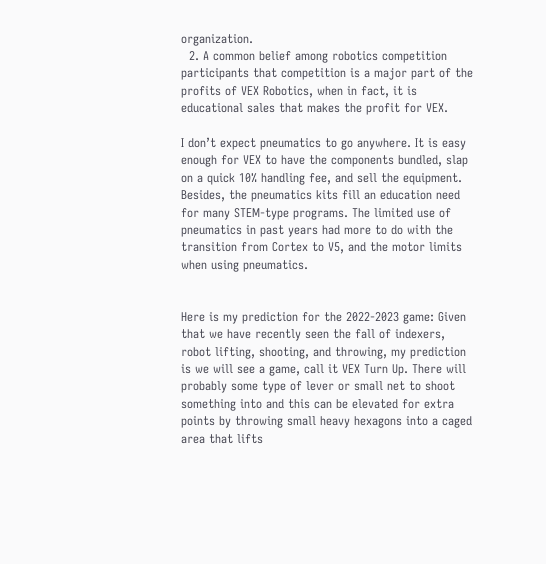organization.
  2. A common belief among robotics competition participants that competition is a major part of the profits of VEX Robotics, when in fact, it is educational sales that makes the profit for VEX.

I don’t expect pneumatics to go anywhere. It is easy enough for VEX to have the components bundled, slap on a quick 10% handling fee, and sell the equipment. Besides, the pneumatics kits fill an education need for many STEM-type programs. The limited use of pneumatics in past years had more to do with the transition from Cortex to V5, and the motor limits when using pneumatics.


Here is my prediction for the 2022-2023 game: Given that we have recently seen the fall of indexers, robot lifting, shooting, and throwing, my prediction is we will see a game, call it VEX Turn Up. There will probably some type of lever or small net to shoot something into and this can be elevated for extra points by throwing small heavy hexagons into a caged area that lifts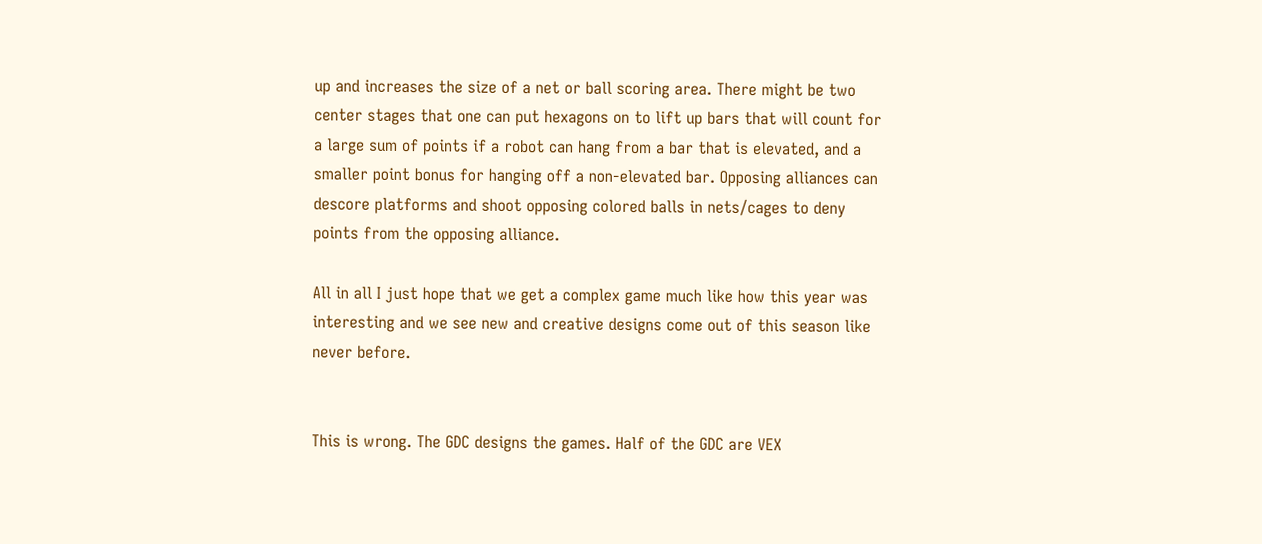up and increases the size of a net or ball scoring area. There might be two center stages that one can put hexagons on to lift up bars that will count for a large sum of points if a robot can hang from a bar that is elevated, and a smaller point bonus for hanging off a non-elevated bar. Opposing alliances can descore platforms and shoot opposing colored balls in nets/cages to deny points from the opposing alliance.

All in all I just hope that we get a complex game much like how this year was interesting and we see new and creative designs come out of this season like never before.


This is wrong. The GDC designs the games. Half of the GDC are VEX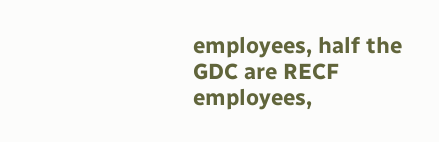employees, half the GDC are RECF employees,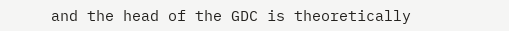and the head of the GDC is theoretically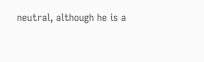neutral, although he is a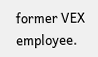former VEX employee.